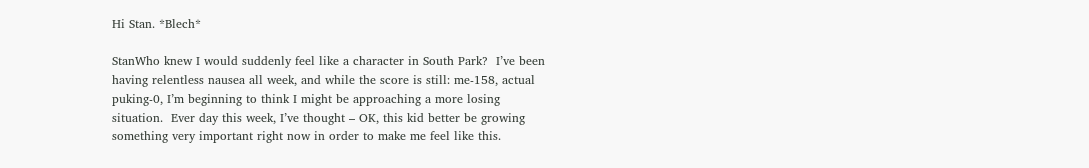Hi Stan. *Blech*

StanWho knew I would suddenly feel like a character in South Park?  I’ve been having relentless nausea all week, and while the score is still: me-158, actual puking-0, I’m beginning to think I might be approaching a more losing situation.  Ever day this week, I’ve thought – OK, this kid better be growing something very important right now in order to make me feel like this.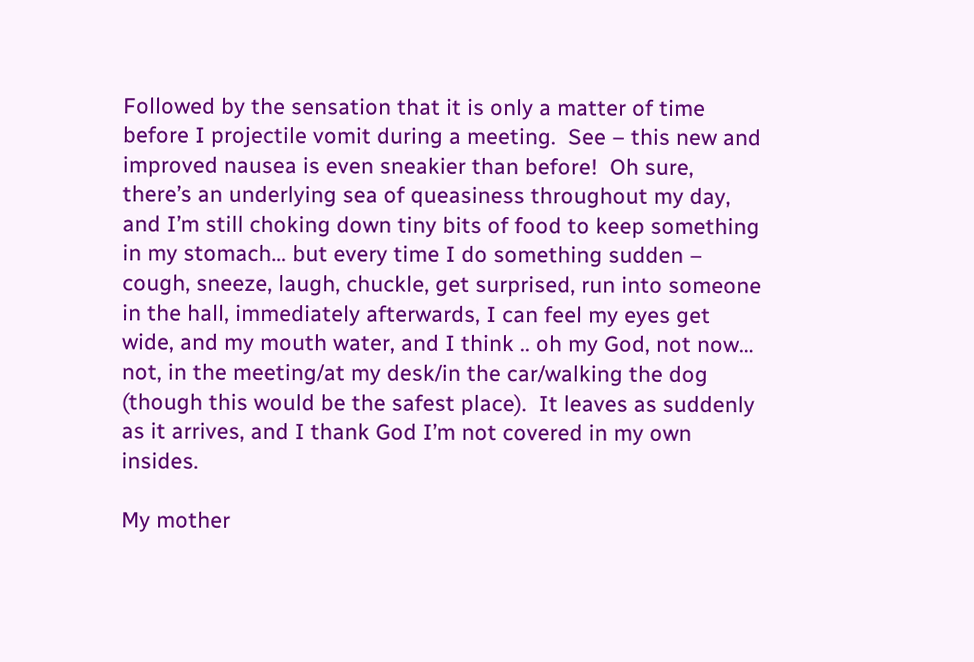Followed by the sensation that it is only a matter of time before I projectile vomit during a meeting.  See – this new and improved nausea is even sneakier than before!  Oh sure, there’s an underlying sea of queasiness throughout my day, and I’m still choking down tiny bits of food to keep something in my stomach… but every time I do something sudden – cough, sneeze, laugh, chuckle, get surprised, run into someone in the hall, immediately afterwards, I can feel my eyes get wide, and my mouth water, and I think .. oh my God, not now… not, in the meeting/at my desk/in the car/walking the dog (though this would be the safest place).  It leaves as suddenly as it arrives, and I thank God I’m not covered in my own insides.

My mother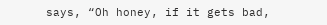says, “Oh honey, if it gets bad,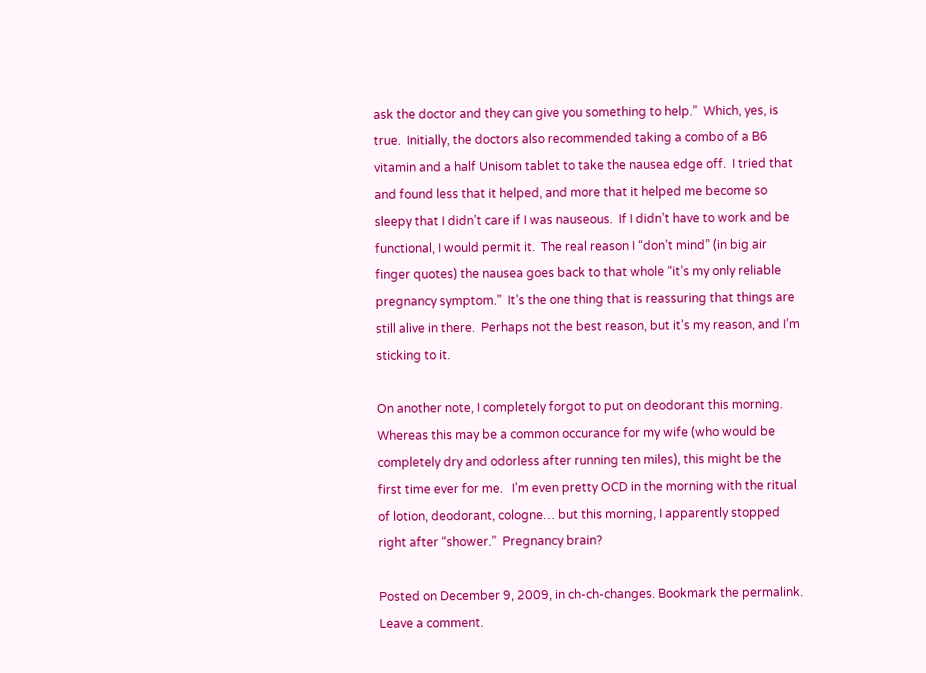ask the doctor and they can give you something to help.”  Which, yes, is true.  Initially, the doctors also recommended taking a combo of a B6 vitamin and a half Unisom tablet to take the nausea edge off.  I tried that and found less that it helped, and more that it helped me become so sleepy that I didn’t care if I was nauseous.  If I didn’t have to work and be functional, I would permit it.  The real reason I “don’t mind” (in big air finger quotes) the nausea goes back to that whole “it’s my only reliable pregnancy symptom.”  It’s the one thing that is reassuring that things are still alive in there.  Perhaps not the best reason, but it’s my reason, and I’m sticking to it.

On another note, I completely forgot to put on deodorant this morning.  Whereas this may be a common occurance for my wife (who would be completely dry and odorless after running ten miles), this might be the first time ever for me.   I’m even pretty OCD in the morning with the ritual of lotion, deodorant, cologne… but this morning, I apparently stopped right after “shower.”  Pregnancy brain?

Posted on December 9, 2009, in ch-ch-changes. Bookmark the permalink. Leave a comment.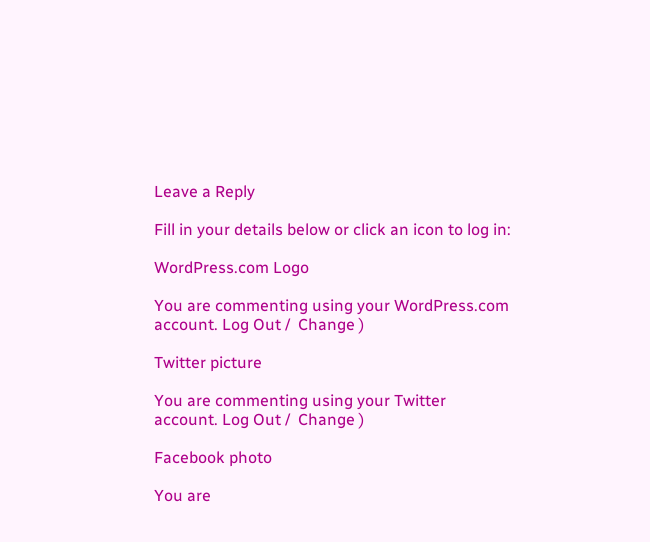Leave a Reply

Fill in your details below or click an icon to log in:

WordPress.com Logo

You are commenting using your WordPress.com account. Log Out /  Change )

Twitter picture

You are commenting using your Twitter account. Log Out /  Change )

Facebook photo

You are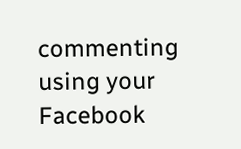commenting using your Facebook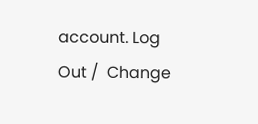account. Log Out /  Change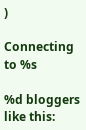)

Connecting to %s

%d bloggers like this: